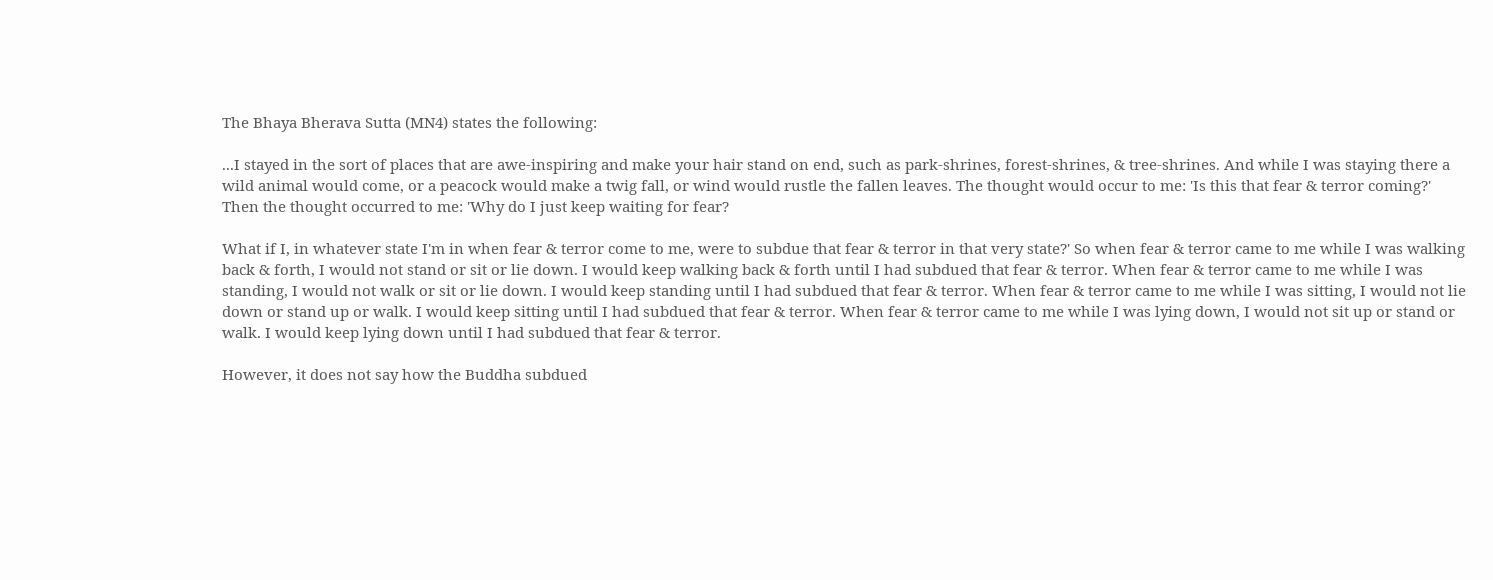The Bhaya Bherava Sutta (MN4) states the following:

...I stayed in the sort of places that are awe-inspiring and make your hair stand on end, such as park-shrines, forest-shrines, & tree-shrines. And while I was staying there a wild animal would come, or a peacock would make a twig fall, or wind would rustle the fallen leaves. The thought would occur to me: 'Is this that fear & terror coming?' Then the thought occurred to me: 'Why do I just keep waiting for fear?

What if I, in whatever state I'm in when fear & terror come to me, were to subdue that fear & terror in that very state?' So when fear & terror came to me while I was walking back & forth, I would not stand or sit or lie down. I would keep walking back & forth until I had subdued that fear & terror. When fear & terror came to me while I was standing, I would not walk or sit or lie down. I would keep standing until I had subdued that fear & terror. When fear & terror came to me while I was sitting, I would not lie down or stand up or walk. I would keep sitting until I had subdued that fear & terror. When fear & terror came to me while I was lying down, I would not sit up or stand or walk. I would keep lying down until I had subdued that fear & terror.

However, it does not say how the Buddha subdued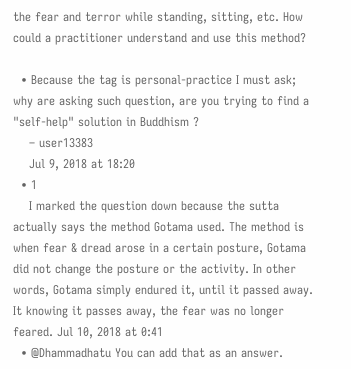the fear and terror while standing, sitting, etc. How could a practitioner understand and use this method?

  • Because the tag is personal-practice I must ask; why are asking such question, are you trying to find a "self-help" solution in Buddhism ?
    – user13383
    Jul 9, 2018 at 18:20
  • 1
    I marked the question down because the sutta actually says the method Gotama used. The method is when fear & dread arose in a certain posture, Gotama did not change the posture or the activity. In other words, Gotama simply endured it, until it passed away. It knowing it passes away, the fear was no longer feared. Jul 10, 2018 at 0:41
  • @Dhammadhatu You can add that as an answer.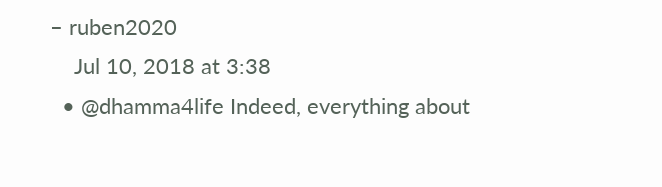– ruben2020
    Jul 10, 2018 at 3:38
  • @dhamma4life Indeed, everything about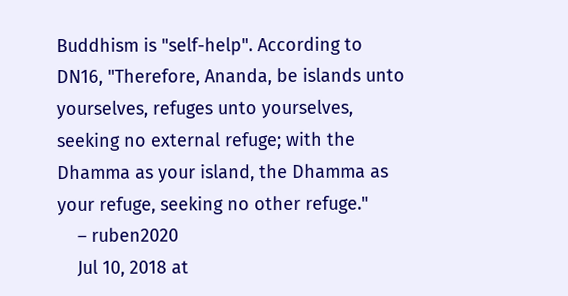Buddhism is "self-help". According to DN16, "Therefore, Ananda, be islands unto yourselves, refuges unto yourselves, seeking no external refuge; with the Dhamma as your island, the Dhamma as your refuge, seeking no other refuge."
    – ruben2020
    Jul 10, 2018 at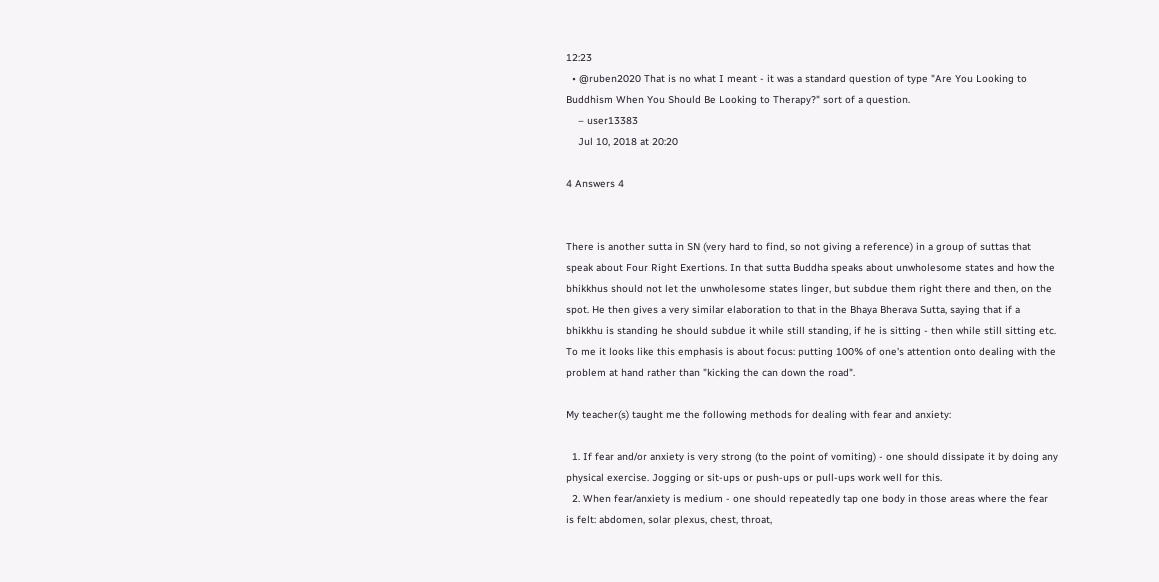12:23
  • @ruben2020 That is no what I meant - it was a standard question of type "Are You Looking to Buddhism When You Should Be Looking to Therapy?" sort of a question.
    – user13383
    Jul 10, 2018 at 20:20

4 Answers 4


There is another sutta in SN (very hard to find, so not giving a reference) in a group of suttas that speak about Four Right Exertions. In that sutta Buddha speaks about unwholesome states and how the bhikkhus should not let the unwholesome states linger, but subdue them right there and then, on the spot. He then gives a very similar elaboration to that in the Bhaya Bherava Sutta, saying that if a bhikkhu is standing he should subdue it while still standing, if he is sitting - then while still sitting etc. To me it looks like this emphasis is about focus: putting 100% of one's attention onto dealing with the problem at hand rather than "kicking the can down the road".

My teacher(s) taught me the following methods for dealing with fear and anxiety:

  1. If fear and/or anxiety is very strong (to the point of vomiting) - one should dissipate it by doing any physical exercise. Jogging or sit-ups or push-ups or pull-ups work well for this.
  2. When fear/anxiety is medium - one should repeatedly tap one body in those areas where the fear is felt: abdomen, solar plexus, chest, throat,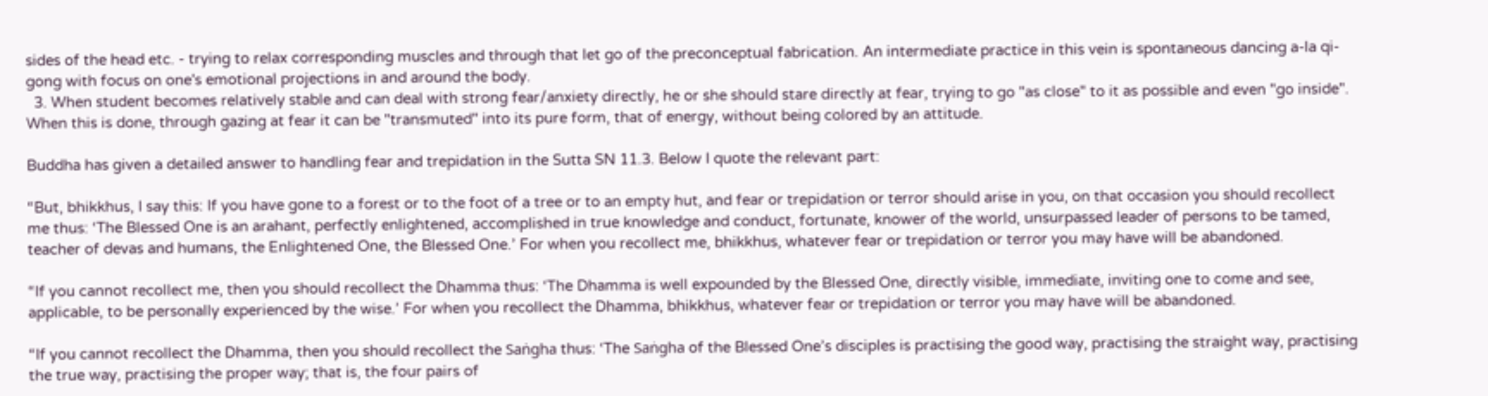sides of the head etc. - trying to relax corresponding muscles and through that let go of the preconceptual fabrication. An intermediate practice in this vein is spontaneous dancing a-la qi-gong with focus on one's emotional projections in and around the body.
  3. When student becomes relatively stable and can deal with strong fear/anxiety directly, he or she should stare directly at fear, trying to go "as close" to it as possible and even "go inside". When this is done, through gazing at fear it can be "transmuted" into its pure form, that of energy, without being colored by an attitude.

Buddha has given a detailed answer to handling fear and trepidation in the Sutta SN 11.3. Below I quote the relevant part:

“But, bhikkhus, I say this: If you have gone to a forest or to the foot of a tree or to an empty hut, and fear or trepidation or terror should arise in you, on that occasion you should recollect me thus: ‘The Blessed One is an arahant, perfectly enlightened, accomplished in true knowledge and conduct, fortunate, knower of the world, unsurpassed leader of persons to be tamed, teacher of devas and humans, the Enlightened One, the Blessed One.’ For when you recollect me, bhikkhus, whatever fear or trepidation or terror you may have will be abandoned.

“If you cannot recollect me, then you should recollect the Dhamma thus: ‘The Dhamma is well expounded by the Blessed One, directly visible, immediate, inviting one to come and see, applicable, to be personally experienced by the wise.’ For when you recollect the Dhamma, bhikkhus, whatever fear or trepidation or terror you may have will be abandoned.

“If you cannot recollect the Dhamma, then you should recollect the Saṅgha thus: ‘The Saṅgha of the Blessed One’s disciples is practising the good way, practising the straight way, practising the true way, practising the proper way; that is, the four pairs of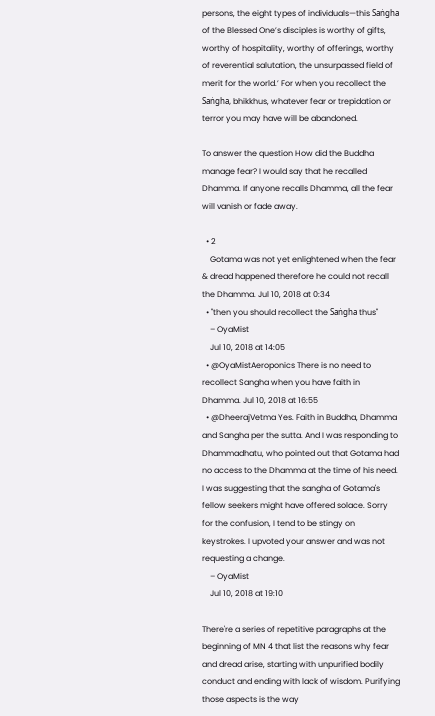persons, the eight types of individuals—this Saṅgha of the Blessed One’s disciples is worthy of gifts, worthy of hospitality, worthy of offerings, worthy of reverential salutation, the unsurpassed field of merit for the world.’ For when you recollect the Saṅgha, bhikkhus, whatever fear or trepidation or terror you may have will be abandoned.

To answer the question How did the Buddha manage fear? I would say that he recalled Dhamma. If anyone recalls Dhamma, all the fear will vanish or fade away.

  • 2
    Gotama was not yet enlightened when the fear & dread happened therefore he could not recall the Dhamma. Jul 10, 2018 at 0:34
  • "then you should recollect the Saṅgha thus"
    – OyaMist
    Jul 10, 2018 at 14:05
  • @OyaMistAeroponics There is no need to recollect Sangha when you have faith in Dhamma. Jul 10, 2018 at 16:55
  • @DheerajVetma Yes. Faith in Buddha, Dhamma and Sangha per the sutta. And I was responding to Dhammadhatu, who pointed out that Gotama had no access to the Dhamma at the time of his need. I was suggesting that the sangha of Gotama's fellow seekers might have offered solace. Sorry for the confusion, I tend to be stingy on keystrokes. I upvoted your answer and was not requesting a change.
    – OyaMist
    Jul 10, 2018 at 19:10

There're a series of repetitive paragraphs at the beginning of MN 4 that list the reasons why fear and dread arise, starting with unpurified bodily conduct and ending with lack of wisdom. Purifying those aspects is the way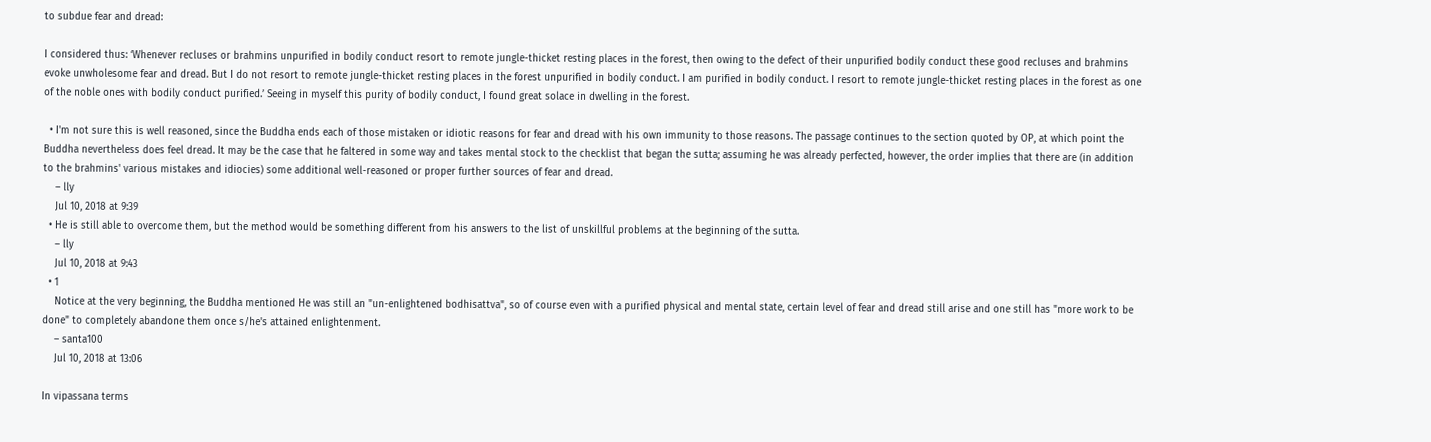to subdue fear and dread:

I considered thus: ‘Whenever recluses or brahmins unpurified in bodily conduct resort to remote jungle-thicket resting places in the forest, then owing to the defect of their unpurified bodily conduct these good recluses and brahmins evoke unwholesome fear and dread. But I do not resort to remote jungle-thicket resting places in the forest unpurified in bodily conduct. I am purified in bodily conduct. I resort to remote jungle-thicket resting places in the forest as one of the noble ones with bodily conduct purified.’ Seeing in myself this purity of bodily conduct, I found great solace in dwelling in the forest.

  • I'm not sure this is well reasoned, since the Buddha ends each of those mistaken or idiotic reasons for fear and dread with his own immunity to those reasons. The passage continues to the section quoted by OP, at which point the Buddha nevertheless does feel dread. It may be the case that he faltered in some way and takes mental stock to the checklist that began the sutta; assuming he was already perfected, however, the order implies that there are (in addition to the brahmins' various mistakes and idiocies) some additional well-reasoned or proper further sources of fear and dread.
    – lly
    Jul 10, 2018 at 9:39
  • He is still able to overcome them, but the method would be something different from his answers to the list of unskillful problems at the beginning of the sutta.
    – lly
    Jul 10, 2018 at 9:43
  • 1
    Notice at the very beginning, the Buddha mentioned He was still an "un-enlightened bodhisattva", so of course even with a purified physical and mental state, certain level of fear and dread still arise and one still has "more work to be done" to completely abandone them once s/he's attained enlightenment.
    – santa100
    Jul 10, 2018 at 13:06

In vipassana terms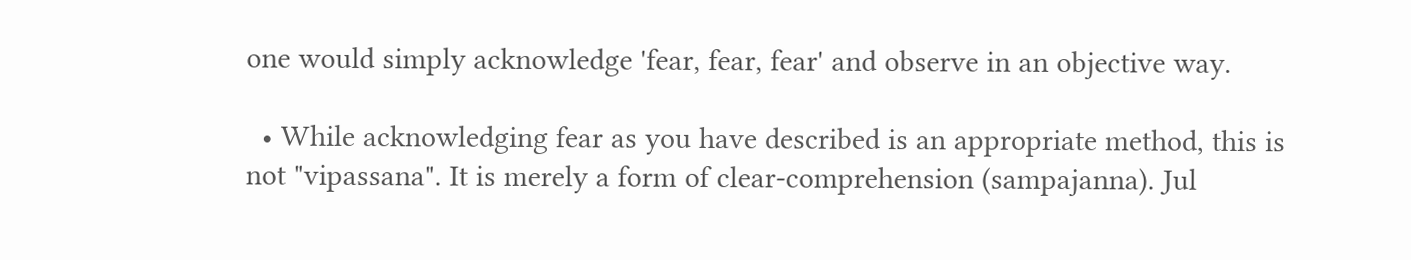one would simply acknowledge 'fear, fear, fear' and observe in an objective way.

  • While acknowledging fear as you have described is an appropriate method, this is not "vipassana". It is merely a form of clear-comprehension (sampajanna). Jul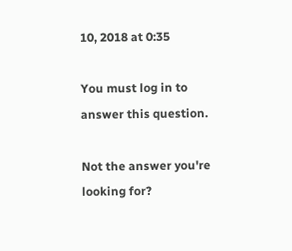10, 2018 at 0:35

You must log in to answer this question.

Not the answer you're looking for?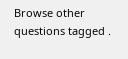Browse other questions tagged .